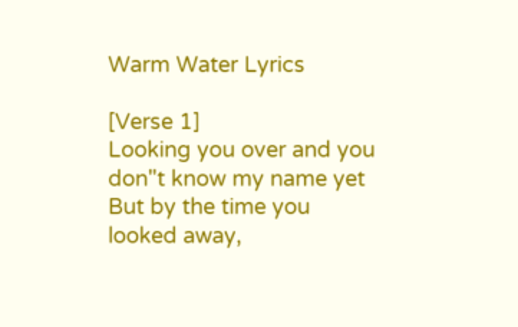Warm Water Lyrics

[Verse 1]
Looking you over and you don"t know my name yet
But by the time you looked away,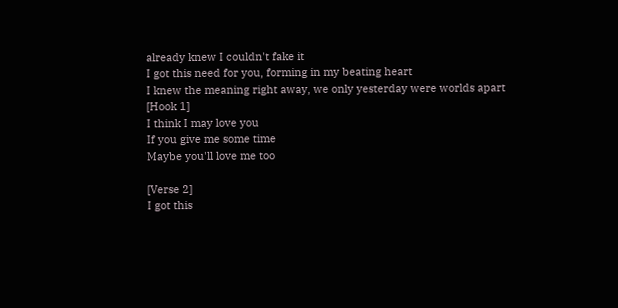already knew I couldn't fake it
I got this need for you, forming in my beating heart
I knew the meaning right away, we only yesterday were worlds apart
[Hook 1]
I think I may love you
If you give me some time
Maybe you'll love me too

[Verse 2]
I got this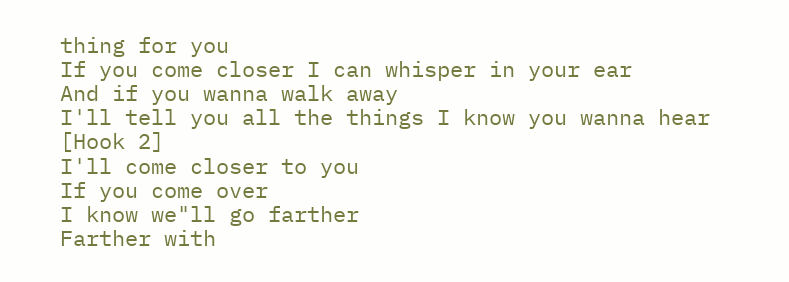thing for you
If you come closer I can whisper in your ear
And if you wanna walk away
I'll tell you all the things I know you wanna hear
[Hook 2]
I'll come closer to you
If you come over
I know we"ll go farther
Farther with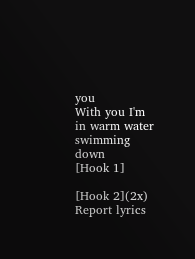you
With you I'm in warm water swimming down
[Hook 1]

[Hook 2](2x)
Report lyrics